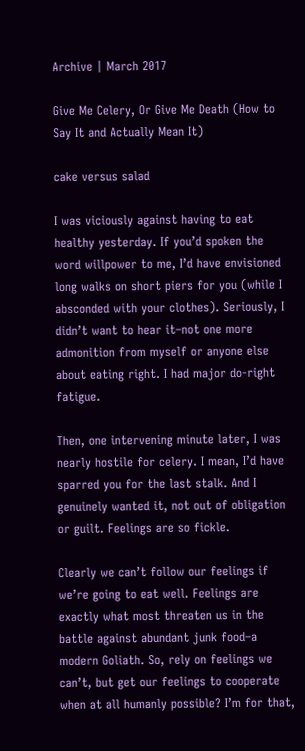Archive | March 2017

Give Me Celery, Or Give Me Death (How to Say It and Actually Mean It)

cake versus salad

I was viciously against having to eat healthy yesterday. If you’d spoken the word willpower to me, I’d have envisioned long walks on short piers for you (while I absconded with your clothes). Seriously, I didn’t want to hear it–not one more admonition from myself or anyone else about eating right. I had major do-right fatigue.

Then, one intervening minute later, I was nearly hostile for celery. I mean, I’d have sparred you for the last stalk. And I genuinely wanted it, not out of obligation or guilt. Feelings are so fickle.

Clearly we can’t follow our feelings if we’re going to eat well. Feelings are exactly what most threaten us in the battle against abundant junk food–a modern Goliath. So, rely on feelings we can’t, but get our feelings to cooperate when at all humanly possible? I’m for that,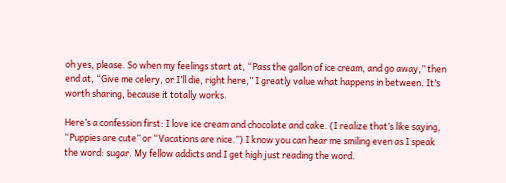oh yes, please. So when my feelings start at, “Pass the gallon of ice cream, and go away,” then end at, “Give me celery, or I’ll die, right here,” I greatly value what happens in between. It’s worth sharing, because it totally works.

Here’s a confession first: I love ice cream and chocolate and cake. (I realize that’s like saying, “Puppies are cute” or “Vacations are nice.”) I know you can hear me smiling even as I speak the word: sugar. My fellow addicts and I get high just reading the word.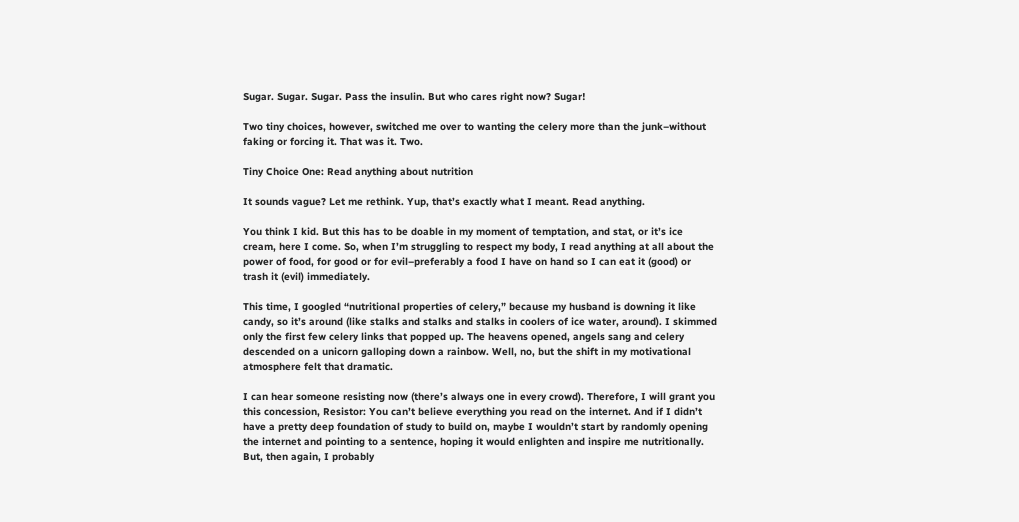Sugar. Sugar. Sugar. Pass the insulin. But who cares right now? Sugar!

Two tiny choices, however, switched me over to wanting the celery more than the junk–without faking or forcing it. That was it. Two.

Tiny Choice One: Read anything about nutrition

It sounds vague? Let me rethink. Yup, that’s exactly what I meant. Read anything.

You think I kid. But this has to be doable in my moment of temptation, and stat, or it’s ice cream, here I come. So, when I’m struggling to respect my body, I read anything at all about the power of food, for good or for evil–preferably a food I have on hand so I can eat it (good) or trash it (evil) immediately.

This time, I googled “nutritional properties of celery,” because my husband is downing it like candy, so it’s around (like stalks and stalks and stalks in coolers of ice water, around). I skimmed only the first few celery links that popped up. The heavens opened, angels sang and celery descended on a unicorn galloping down a rainbow. Well, no, but the shift in my motivational atmosphere felt that dramatic.

I can hear someone resisting now (there’s always one in every crowd). Therefore, I will grant you this concession, Resistor: You can’t believe everything you read on the internet. And if I didn’t have a pretty deep foundation of study to build on, maybe I wouldn’t start by randomly opening the internet and pointing to a sentence, hoping it would enlighten and inspire me nutritionally. But, then again, I probably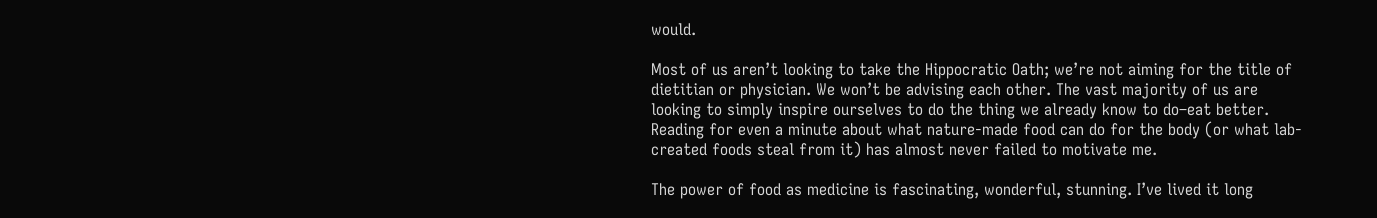would.

Most of us aren’t looking to take the Hippocratic Oath; we’re not aiming for the title of dietitian or physician. We won’t be advising each other. The vast majority of us are looking to simply inspire ourselves to do the thing we already know to do–eat better. Reading for even a minute about what nature-made food can do for the body (or what lab-created foods steal from it) has almost never failed to motivate me.

The power of food as medicine is fascinating, wonderful, stunning. I’ve lived it long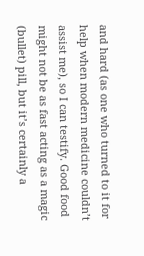and hard (as one who turned to it for help when modern medicine couldn’t assist me), so I can testify. Good food might not be as fast acting as a magic (bullet) pill, but it’s certainly a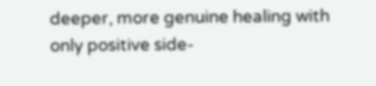deeper, more genuine healing with only positive side-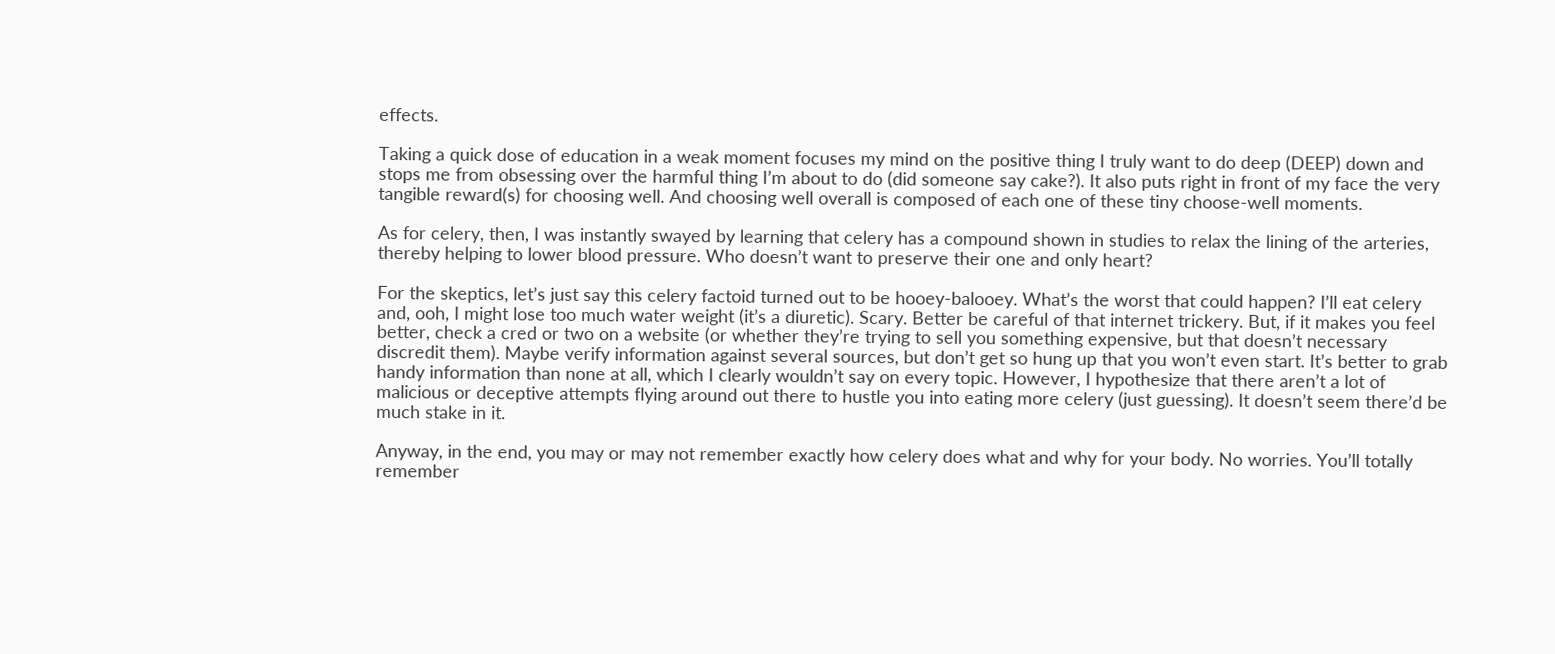effects.

Taking a quick dose of education in a weak moment focuses my mind on the positive thing I truly want to do deep (DEEP) down and stops me from obsessing over the harmful thing I’m about to do (did someone say cake?). It also puts right in front of my face the very tangible reward(s) for choosing well. And choosing well overall is composed of each one of these tiny choose-well moments.

As for celery, then, I was instantly swayed by learning that celery has a compound shown in studies to relax the lining of the arteries, thereby helping to lower blood pressure. Who doesn’t want to preserve their one and only heart?

For the skeptics, let’s just say this celery factoid turned out to be hooey-balooey. What’s the worst that could happen? I’ll eat celery and, ooh, I might lose too much water weight (it’s a diuretic). Scary. Better be careful of that internet trickery. But, if it makes you feel better, check a cred or two on a website (or whether they’re trying to sell you something expensive, but that doesn’t necessary discredit them). Maybe verify information against several sources, but don’t get so hung up that you won’t even start. It’s better to grab handy information than none at all, which I clearly wouldn’t say on every topic. However, I hypothesize that there aren’t a lot of malicious or deceptive attempts flying around out there to hustle you into eating more celery (just guessing). It doesn’t seem there’d be much stake in it.

Anyway, in the end, you may or may not remember exactly how celery does what and why for your body. No worries. You’ll totally remember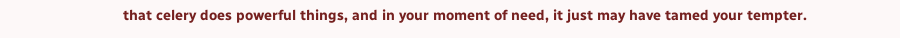that celery does powerful things, and in your moment of need, it just may have tamed your tempter.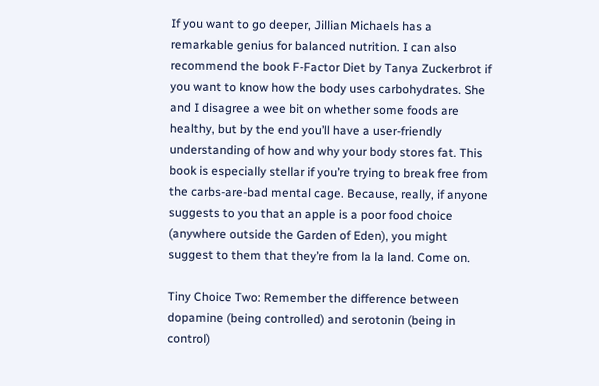If you want to go deeper, Jillian Michaels has a remarkable genius for balanced nutrition. I can also recommend the book F-Factor Diet by Tanya Zuckerbrot if you want to know how the body uses carbohydrates. She and I disagree a wee bit on whether some foods are healthy, but by the end you’ll have a user-friendly understanding of how and why your body stores fat. This book is especially stellar if you’re trying to break free from the carbs-are-bad mental cage. Because, really, if anyone suggests to you that an apple is a poor food choice (anywhere outside the Garden of Eden), you might suggest to them that they’re from la la land. Come on.

Tiny Choice Two: Remember the difference between dopamine (being controlled) and serotonin (being in control)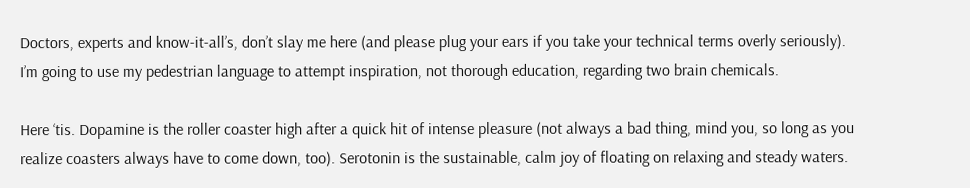Doctors, experts and know-it-all’s, don’t slay me here (and please plug your ears if you take your technical terms overly seriously). I’m going to use my pedestrian language to attempt inspiration, not thorough education, regarding two brain chemicals.

Here ‘tis. Dopamine is the roller coaster high after a quick hit of intense pleasure (not always a bad thing, mind you, so long as you realize coasters always have to come down, too). Serotonin is the sustainable, calm joy of floating on relaxing and steady waters.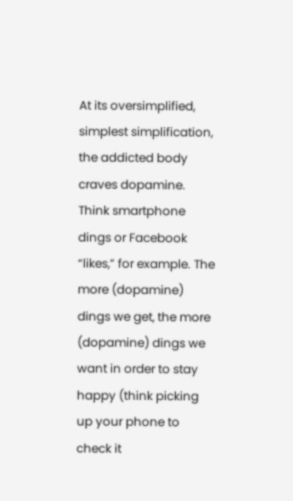At its oversimplified, simplest simplification, the addicted body craves dopamine. Think smartphone dings or Facebook “likes,” for example. The more (dopamine) dings we get, the more (dopamine) dings we want in order to stay happy (think picking up your phone to check it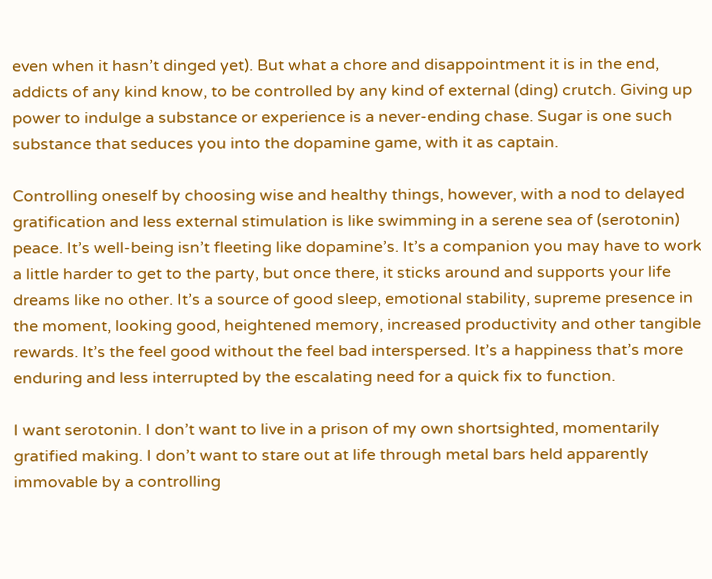even when it hasn’t dinged yet). But what a chore and disappointment it is in the end, addicts of any kind know, to be controlled by any kind of external (ding) crutch. Giving up power to indulge a substance or experience is a never-ending chase. Sugar is one such substance that seduces you into the dopamine game, with it as captain.

Controlling oneself by choosing wise and healthy things, however, with a nod to delayed gratification and less external stimulation is like swimming in a serene sea of (serotonin) peace. It’s well-being isn’t fleeting like dopamine’s. It’s a companion you may have to work a little harder to get to the party, but once there, it sticks around and supports your life dreams like no other. It’s a source of good sleep, emotional stability, supreme presence in the moment, looking good, heightened memory, increased productivity and other tangible rewards. It’s the feel good without the feel bad interspersed. It’s a happiness that’s more enduring and less interrupted by the escalating need for a quick fix to function.

I want serotonin. I don’t want to live in a prison of my own shortsighted, momentarily gratified making. I don’t want to stare out at life through metal bars held apparently immovable by a controlling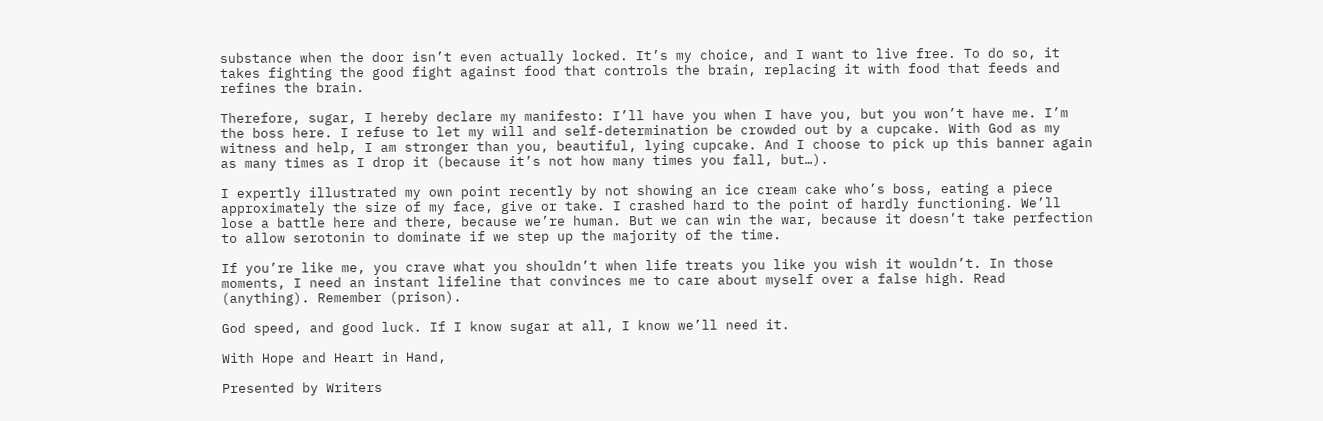substance when the door isn’t even actually locked. It’s my choice, and I want to live free. To do so, it takes fighting the good fight against food that controls the brain, replacing it with food that feeds and refines the brain.

Therefore, sugar, I hereby declare my manifesto: I’ll have you when I have you, but you won’t have me. I’m the boss here. I refuse to let my will and self-determination be crowded out by a cupcake. With God as my witness and help, I am stronger than you, beautiful, lying cupcake. And I choose to pick up this banner again as many times as I drop it (because it’s not how many times you fall, but…).

I expertly illustrated my own point recently by not showing an ice cream cake who’s boss, eating a piece approximately the size of my face, give or take. I crashed hard to the point of hardly functioning. We’ll lose a battle here and there, because we’re human. But we can win the war, because it doesn’t take perfection to allow serotonin to dominate if we step up the majority of the time.

If you’re like me, you crave what you shouldn’t when life treats you like you wish it wouldn’t. In those moments, I need an instant lifeline that convinces me to care about myself over a false high. Read (anything). Remember (prison).

God speed, and good luck. If I know sugar at all, I know we’ll need it.

With Hope and Heart in Hand,

Presented by Writers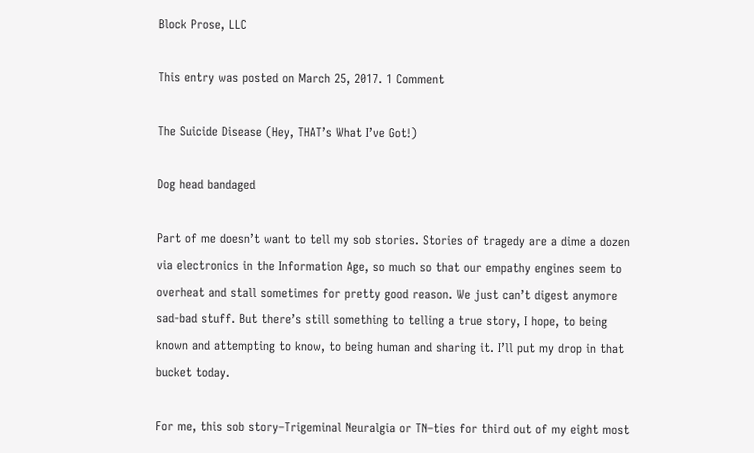Block Prose, LLC

This entry was posted on March 25, 2017. 1 Comment

The Suicide Disease (Hey, THAT’s What I’ve Got!)

Dog head bandaged

Part of me doesn’t want to tell my sob stories. Stories of tragedy are a dime a dozen via electronics in the Information Age, so much so that our empathy engines seem to overheat and stall sometimes for pretty good reason. We just can’t digest anymore sad-bad stuff. But there’s still something to telling a true story, I hope, to being known and attempting to know, to being human and sharing it. I’ll put my drop in that bucket today.

For me, this sob story–Trigeminal Neuralgia or TN–ties for third out of my eight most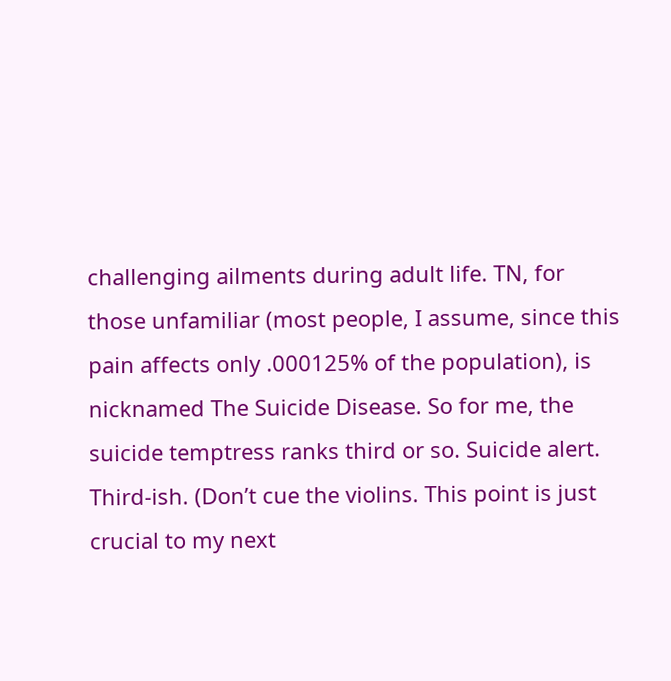challenging ailments during adult life. TN, for those unfamiliar (most people, I assume, since this pain affects only .000125% of the population), is nicknamed The Suicide Disease. So for me, the suicide temptress ranks third or so. Suicide alert. Third-ish. (Don’t cue the violins. This point is just crucial to my next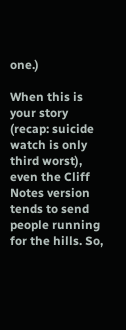one.)

When this is your story (recap: suicide watch is only third worst), even the Cliff Notes version tends to send people running for the hills. So,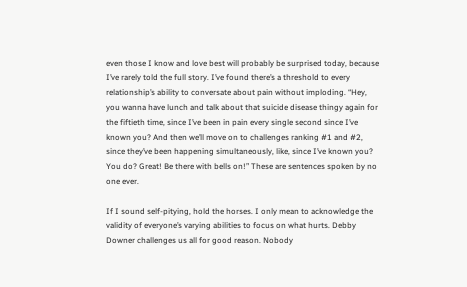even those I know and love best will probably be surprised today, because I’ve rarely told the full story. I’ve found there’s a threshold to every relationship’s ability to conversate about pain without imploding. “Hey, you wanna have lunch and talk about that suicide disease thingy again for the fiftieth time, since I’ve been in pain every single second since I’ve known you? And then we’ll move on to challenges ranking #1 and #2, since they’ve been happening simultaneously, like, since I’ve known you? You do? Great! Be there with bells on!” These are sentences spoken by no one ever.

If I sound self-pitying, hold the horses. I only mean to acknowledge the validity of everyone’s varying abilities to focus on what hurts. Debby Downer challenges us all for good reason. Nobody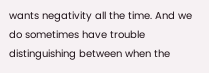wants negativity all the time. And we do sometimes have trouble distinguishing between when the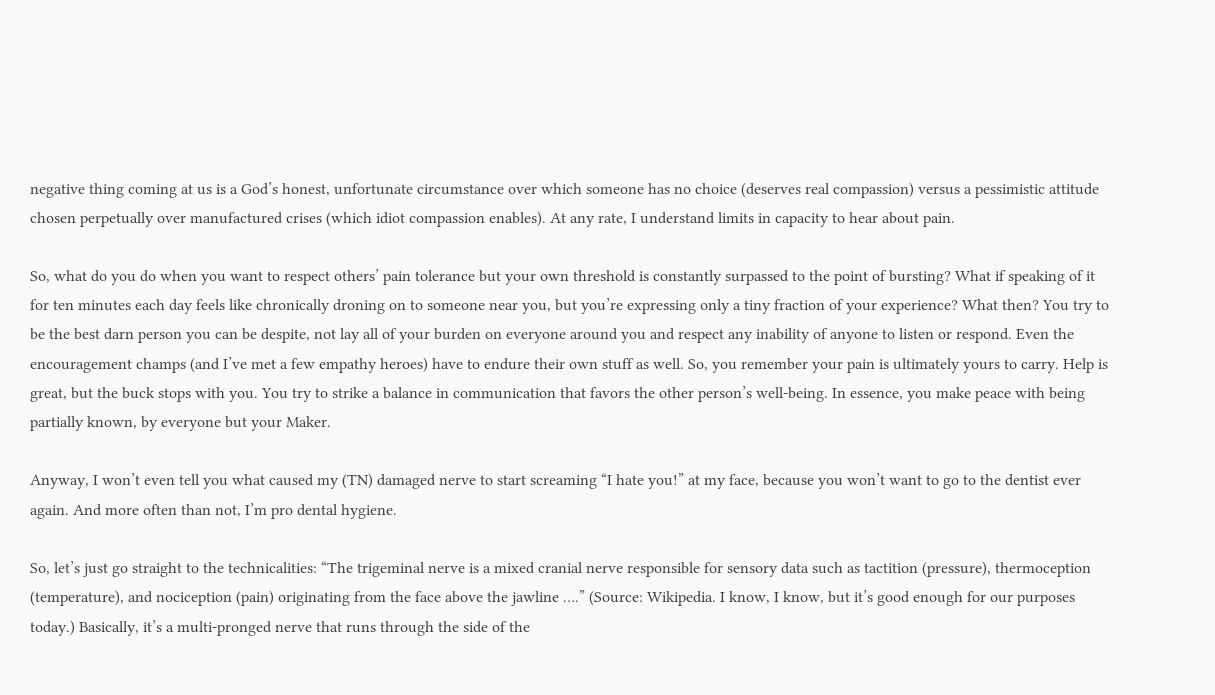negative thing coming at us is a God’s honest, unfortunate circumstance over which someone has no choice (deserves real compassion) versus a pessimistic attitude chosen perpetually over manufactured crises (which idiot compassion enables). At any rate, I understand limits in capacity to hear about pain.

So, what do you do when you want to respect others’ pain tolerance but your own threshold is constantly surpassed to the point of bursting? What if speaking of it for ten minutes each day feels like chronically droning on to someone near you, but you’re expressing only a tiny fraction of your experience? What then? You try to be the best darn person you can be despite, not lay all of your burden on everyone around you and respect any inability of anyone to listen or respond. Even the encouragement champs (and I’ve met a few empathy heroes) have to endure their own stuff as well. So, you remember your pain is ultimately yours to carry. Help is great, but the buck stops with you. You try to strike a balance in communication that favors the other person’s well-being. In essence, you make peace with being partially known, by everyone but your Maker.

Anyway, I won’t even tell you what caused my (TN) damaged nerve to start screaming “I hate you!” at my face, because you won’t want to go to the dentist ever again. And more often than not, I’m pro dental hygiene.

So, let’s just go straight to the technicalities: “The trigeminal nerve is a mixed cranial nerve responsible for sensory data such as tactition (pressure), thermoception (temperature), and nociception (pain) originating from the face above the jawline ….” (Source: Wikipedia. I know, I know, but it’s good enough for our purposes today.) Basically, it’s a multi-pronged nerve that runs through the side of the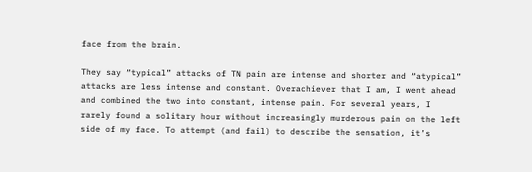face from the brain.

They say “typical” attacks of TN pain are intense and shorter and “atypical” attacks are less intense and constant. Overachiever that I am, I went ahead and combined the two into constant, intense pain. For several years, I rarely found a solitary hour without increasingly murderous pain on the left side of my face. To attempt (and fail) to describe the sensation, it’s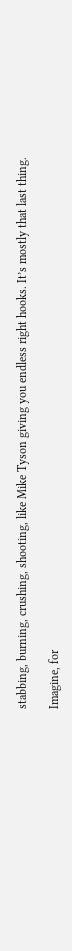stabbing, burning, crushing, shooting, like Mike Tyson giving you endless right hooks. It’s mostly that last thing.

Imagine, for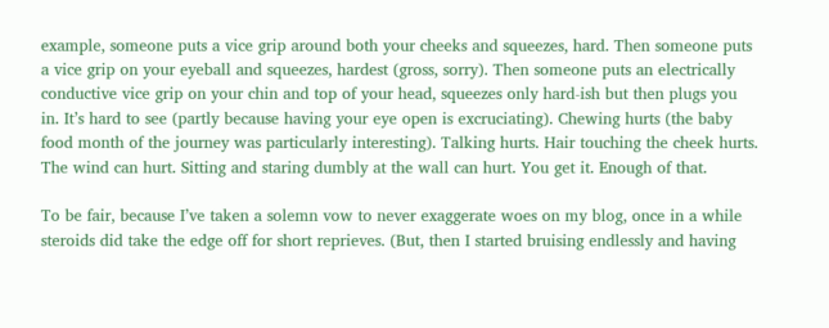example, someone puts a vice grip around both your cheeks and squeezes, hard. Then someone puts a vice grip on your eyeball and squeezes, hardest (gross, sorry). Then someone puts an electrically conductive vice grip on your chin and top of your head, squeezes only hard-ish but then plugs you in. It’s hard to see (partly because having your eye open is excruciating). Chewing hurts (the baby food month of the journey was particularly interesting). Talking hurts. Hair touching the cheek hurts. The wind can hurt. Sitting and staring dumbly at the wall can hurt. You get it. Enough of that.

To be fair, because I’ve taken a solemn vow to never exaggerate woes on my blog, once in a while steroids did take the edge off for short reprieves. (But, then I started bruising endlessly and having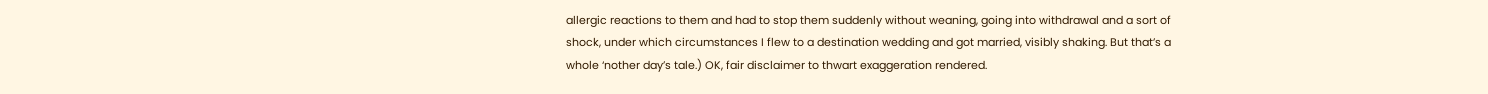allergic reactions to them and had to stop them suddenly without weaning, going into withdrawal and a sort of shock, under which circumstances I flew to a destination wedding and got married, visibly shaking. But that’s a whole ‘nother day’s tale.) OK, fair disclaimer to thwart exaggeration rendered.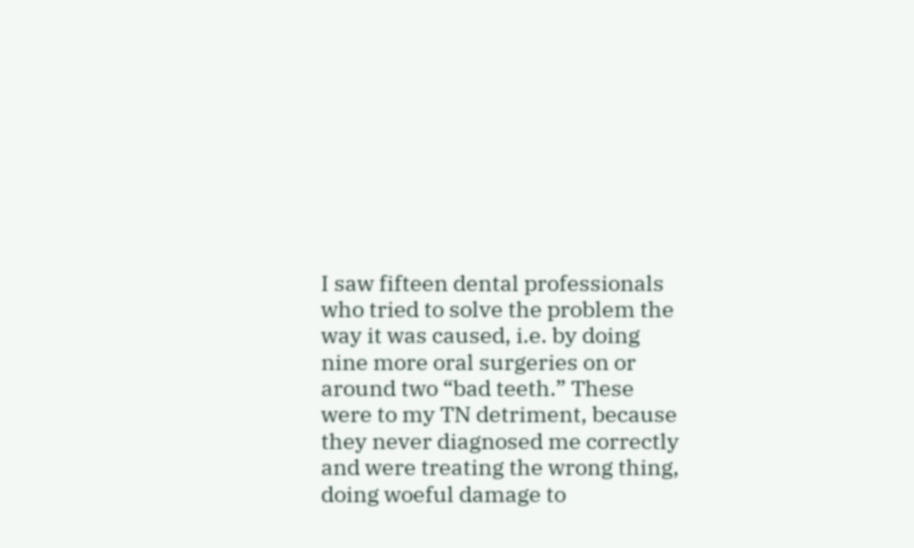I saw fifteen dental professionals who tried to solve the problem the way it was caused, i.e. by doing nine more oral surgeries on or around two “bad teeth.” These were to my TN detriment, because they never diagnosed me correctly and were treating the wrong thing, doing woeful damage to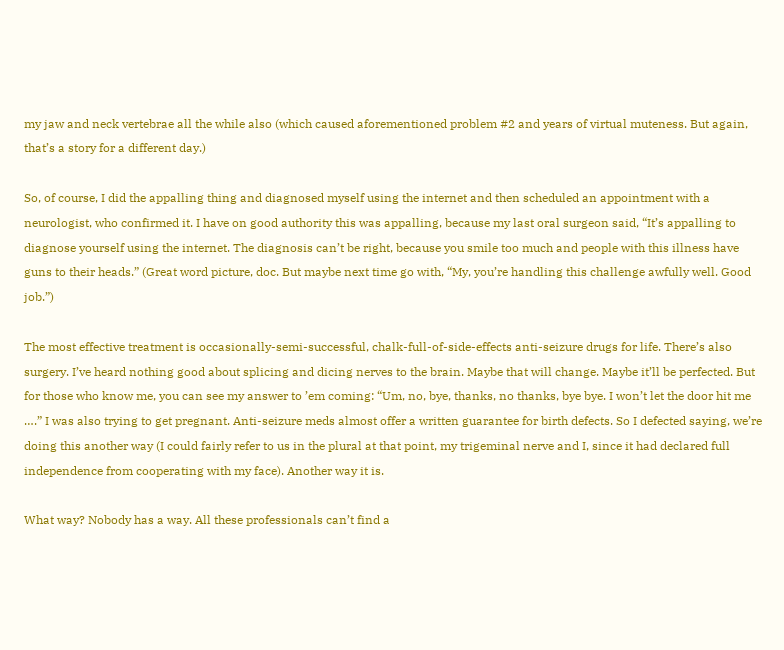my jaw and neck vertebrae all the while also (which caused aforementioned problem #2 and years of virtual muteness. But again, that’s a story for a different day.)

So, of course, I did the appalling thing and diagnosed myself using the internet and then scheduled an appointment with a neurologist, who confirmed it. I have on good authority this was appalling, because my last oral surgeon said, “It’s appalling to diagnose yourself using the internet. The diagnosis can’t be right, because you smile too much and people with this illness have guns to their heads.” (Great word picture, doc. But maybe next time go with, “My, you’re handling this challenge awfully well. Good job.”)

The most effective treatment is occasionally-semi-successful, chalk-full-of-side-effects anti-seizure drugs for life. There’s also surgery. I’ve heard nothing good about splicing and dicing nerves to the brain. Maybe that will change. Maybe it’ll be perfected. But for those who know me, you can see my answer to ’em coming: “Um, no, bye, thanks, no thanks, bye bye. I won’t let the door hit me ….” I was also trying to get pregnant. Anti-seizure meds almost offer a written guarantee for birth defects. So I defected saying, we’re doing this another way (I could fairly refer to us in the plural at that point, my trigeminal nerve and I, since it had declared full independence from cooperating with my face). Another way it is.

What way? Nobody has a way. All these professionals can’t find a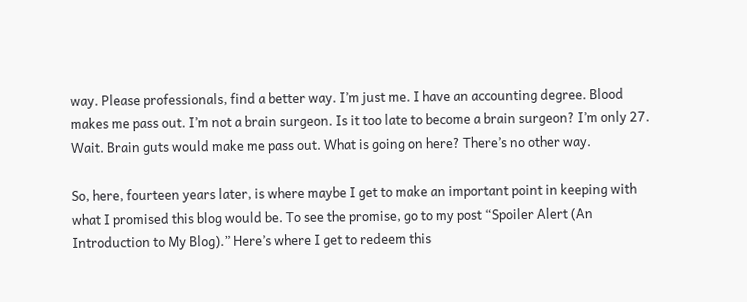way. Please professionals, find a better way. I’m just me. I have an accounting degree. Blood makes me pass out. I’m not a brain surgeon. Is it too late to become a brain surgeon? I’m only 27. Wait. Brain guts would make me pass out. What is going on here? There’s no other way.

So, here, fourteen years later, is where maybe I get to make an important point in keeping with what I promised this blog would be. To see the promise, go to my post “Spoiler Alert (An Introduction to My Blog).” Here’s where I get to redeem this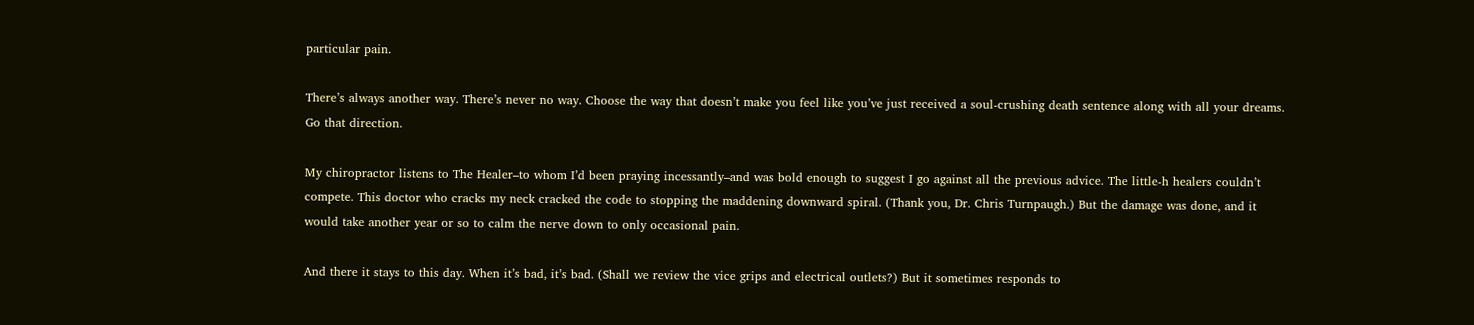particular pain.

There’s always another way. There’s never no way. Choose the way that doesn’t make you feel like you’ve just received a soul-crushing death sentence along with all your dreams. Go that direction.

My chiropractor listens to The Healer–to whom I’d been praying incessantly–and was bold enough to suggest I go against all the previous advice. The little-h healers couldn’t compete. This doctor who cracks my neck cracked the code to stopping the maddening downward spiral. (Thank you, Dr. Chris Turnpaugh.) But the damage was done, and it would take another year or so to calm the nerve down to only occasional pain.

And there it stays to this day. When it’s bad, it’s bad. (Shall we review the vice grips and electrical outlets?) But it sometimes responds to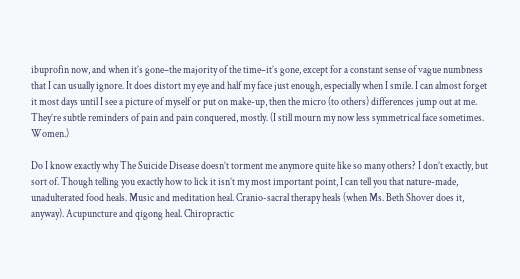ibuprofin now, and when it’s gone–the majority of the time–it’s gone, except for a constant sense of vague numbness that I can usually ignore. It does distort my eye and half my face just enough, especially when I smile. I can almost forget it most days until I see a picture of myself or put on make-up, then the micro (to others) differences jump out at me. They’re subtle reminders of pain and pain conquered, mostly. (I still mourn my now less symmetrical face sometimes. Women.)

Do I know exactly why The Suicide Disease doesn’t torment me anymore quite like so many others? I don’t exactly, but sort of. Though telling you exactly how to lick it isn’t my most important point, I can tell you that nature-made, unadulterated food heals. Music and meditation heal. Cranio-sacral therapy heals (when Ms. Beth Shover does it, anyway). Acupuncture and qigong heal. Chiropractic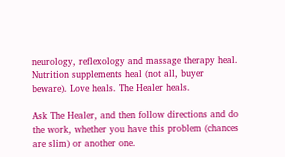neurology, reflexology and massage therapy heal. Nutrition supplements heal (not all, buyer beware). Love heals. The Healer heals.

Ask The Healer, and then follow directions and do the work, whether you have this problem (chances are slim) or another one.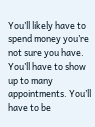You’ll likely have to spend money you’re not sure you have. You’ll have to show up to many appointments. You’ll have to be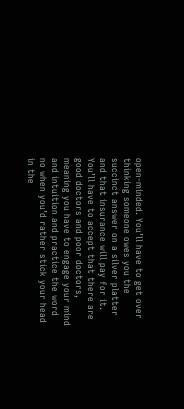open-minded. You’ll have to get over thinking someone owes you the succinct answer on a silver platter and that insurance will pay for it. You’ll have to accept that there are good doctors and poor doctors, meaning you have to engage your mind and intuition and practice the word no when you’d rather stick your head in the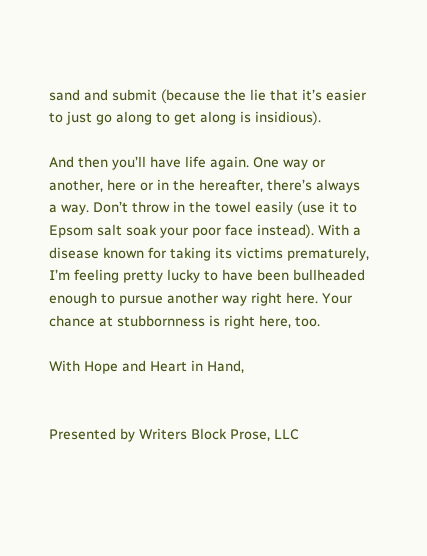sand and submit (because the lie that it’s easier to just go along to get along is insidious).

And then you’ll have life again. One way or another, here or in the hereafter, there’s always a way. Don’t throw in the towel easily (use it to Epsom salt soak your poor face instead). With a disease known for taking its victims prematurely, I’m feeling pretty lucky to have been bullheaded enough to pursue another way right here. Your chance at stubbornness is right here, too.

With Hope and Heart in Hand,


Presented by Writers Block Prose, LLC